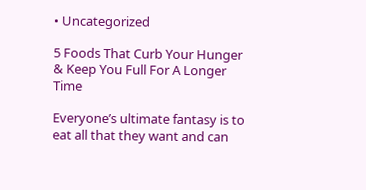• Uncategorized

5 Foods That Curb Your Hunger & Keep You Full For A Longer Time

Everyone’s ultimate fantasy is to eat all that they want and can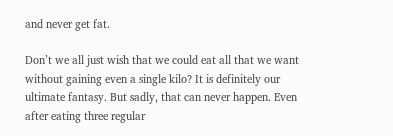and never get fat.

Don’t we all just wish that we could eat all that we want without gaining even a single kilo? It is definitely our ultimate fantasy. But sadly, that can never happen. Even after eating three regular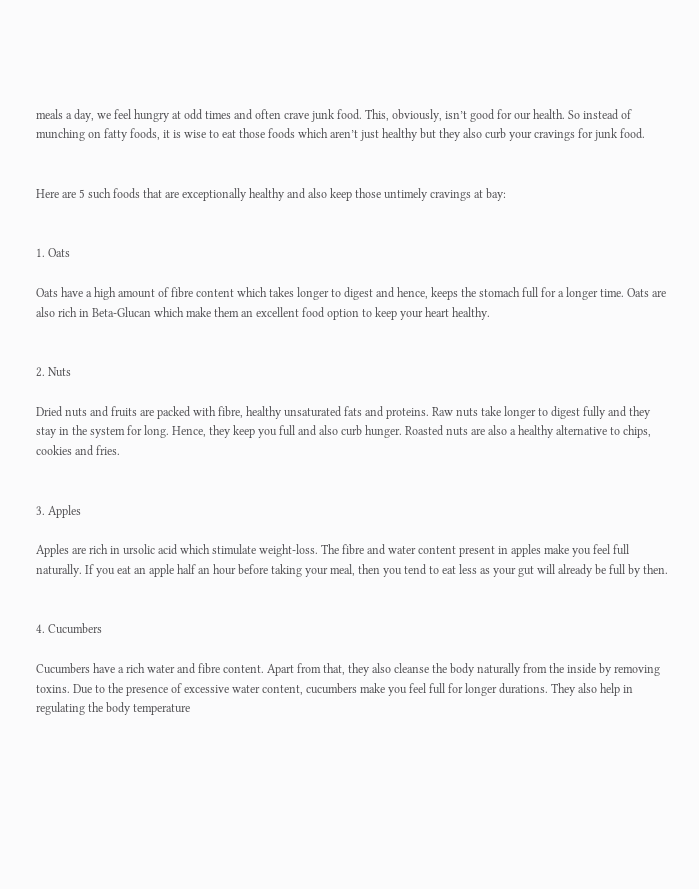meals a day, we feel hungry at odd times and often crave junk food. This, obviously, isn’t good for our health. So instead of munching on fatty foods, it is wise to eat those foods which aren’t just healthy but they also curb your cravings for junk food.


Here are 5 such foods that are exceptionally healthy and also keep those untimely cravings at bay:


1. Oats

Oats have a high amount of fibre content which takes longer to digest and hence, keeps the stomach full for a longer time. Oats are also rich in Beta-Glucan which make them an excellent food option to keep your heart healthy.


2. Nuts

Dried nuts and fruits are packed with fibre, healthy unsaturated fats and proteins. Raw nuts take longer to digest fully and they stay in the system for long. Hence, they keep you full and also curb hunger. Roasted nuts are also a healthy alternative to chips, cookies and fries.


3. Apples

Apples are rich in ursolic acid which stimulate weight-loss. The fibre and water content present in apples make you feel full naturally. If you eat an apple half an hour before taking your meal, then you tend to eat less as your gut will already be full by then.


4. Cucumbers

Cucumbers have a rich water and fibre content. Apart from that, they also cleanse the body naturally from the inside by removing toxins. Due to the presence of excessive water content, cucumbers make you feel full for longer durations. They also help in regulating the body temperature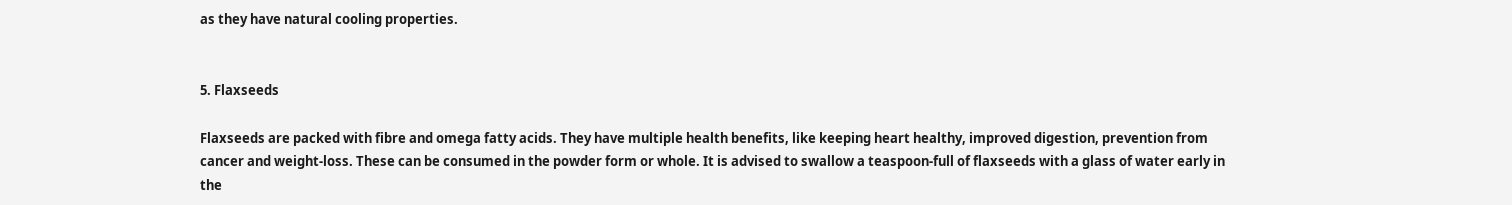as they have natural cooling properties.


5. Flaxseeds

Flaxseeds are packed with fibre and omega fatty acids. They have multiple health benefits, like keeping heart healthy, improved digestion, prevention from cancer and weight-loss. These can be consumed in the powder form or whole. It is advised to swallow a teaspoon-full of flaxseeds with a glass of water early in the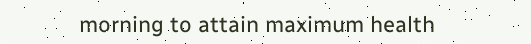morning to attain maximum health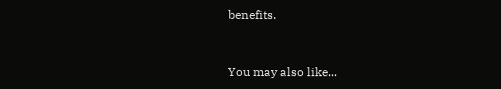benefits.



You may also like...